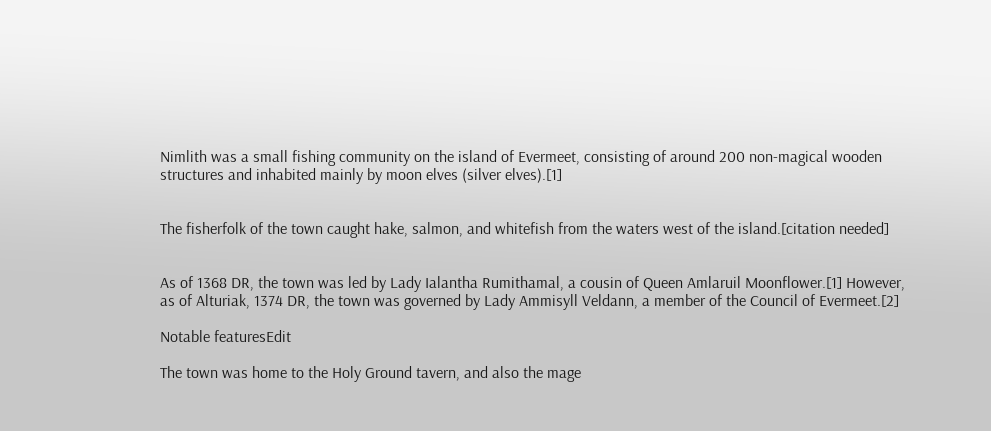Nimlith was a small fishing community on the island of Evermeet, consisting of around 200 non-magical wooden structures and inhabited mainly by moon elves (silver elves).[1]


The fisherfolk of the town caught hake, salmon, and whitefish from the waters west of the island.[citation needed]


As of 1368 DR, the town was led by Lady Ialantha Rumithamal, a cousin of Queen Amlaruil Moonflower.[1] However, as of Alturiak, 1374 DR, the town was governed by Lady Ammisyll Veldann, a member of the Council of Evermeet.[2]

Notable featuresEdit

The town was home to the Holy Ground tavern, and also the mage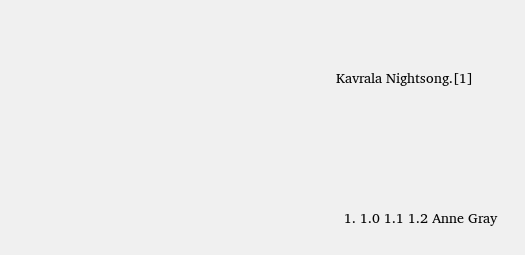Kavrala Nightsong.[1]




  1. 1.0 1.1 1.2 Anne Gray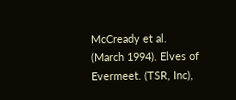McCready et al. (March 1994). Elves of Evermeet. (TSR, Inc),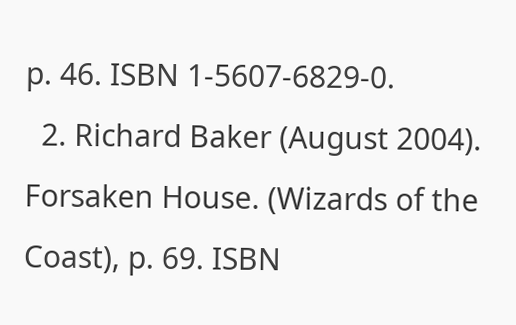p. 46. ISBN 1-5607-6829-0.
  2. Richard Baker (August 2004). Forsaken House. (Wizards of the Coast), p. 69. ISBN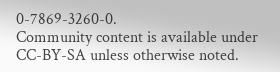0-7869-3260-0.
Community content is available under CC-BY-SA unless otherwise noted.